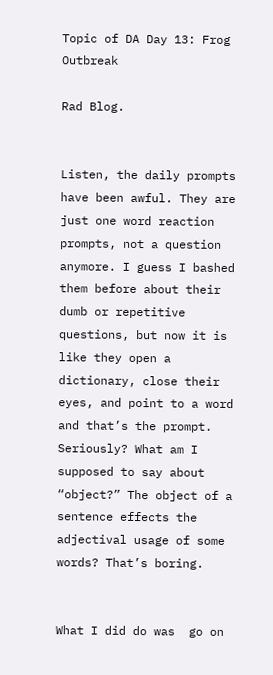Topic of DA Day 13: Frog Outbreak

Rad Blog.


Listen, the daily prompts have been awful. They are just one word reaction prompts, not a question anymore. I guess I bashed them before about their dumb or repetitive questions, but now it is like they open a dictionary, close their eyes, and point to a word and that’s the prompt. Seriously? What am I supposed to say about “object?” The object of a sentence effects the adjectival usage of some words? That’s boring.


What I did do was  go on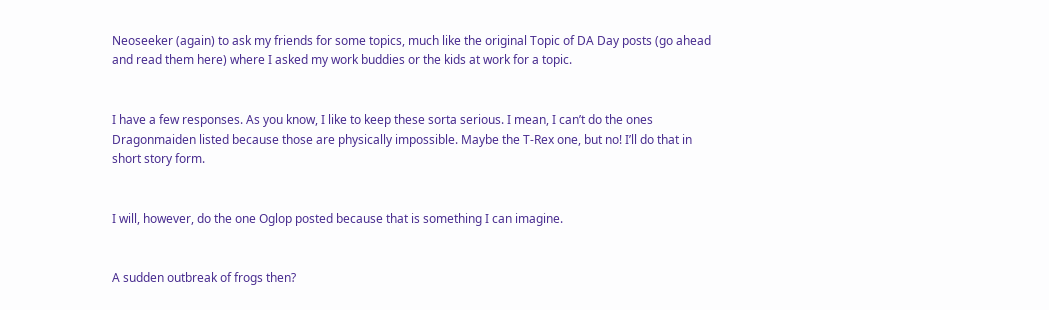Neoseeker (again) to ask my friends for some topics, much like the original Topic of DA Day posts (go ahead and read them here) where I asked my work buddies or the kids at work for a topic.


I have a few responses. As you know, I like to keep these sorta serious. I mean, I can’t do the ones Dragonmaiden listed because those are physically impossible. Maybe the T-Rex one, but no! I’ll do that in short story form.


I will, however, do the one Oglop posted because that is something I can imagine.


A sudden outbreak of frogs then?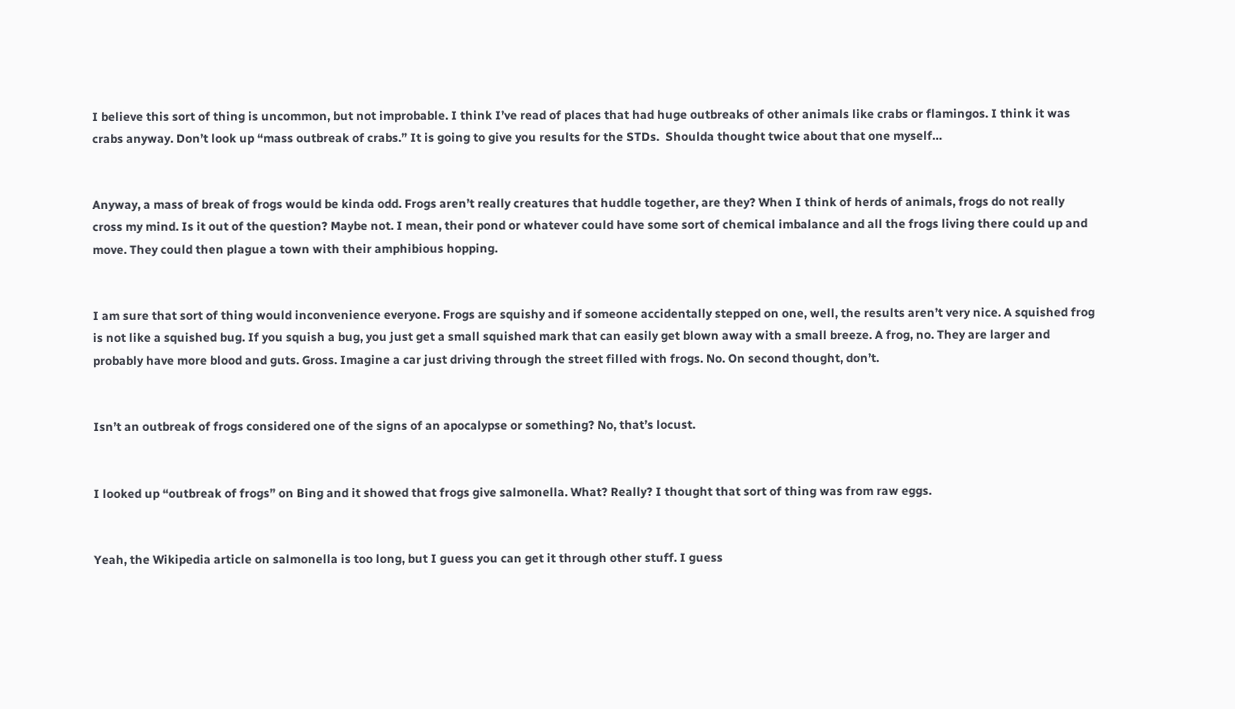I believe this sort of thing is uncommon, but not improbable. I think I’ve read of places that had huge outbreaks of other animals like crabs or flamingos. I think it was crabs anyway. Don’t look up “mass outbreak of crabs.” It is going to give you results for the STDs.  Shoulda thought twice about that one myself…


Anyway, a mass of break of frogs would be kinda odd. Frogs aren’t really creatures that huddle together, are they? When I think of herds of animals, frogs do not really cross my mind. Is it out of the question? Maybe not. I mean, their pond or whatever could have some sort of chemical imbalance and all the frogs living there could up and move. They could then plague a town with their amphibious hopping.


I am sure that sort of thing would inconvenience everyone. Frogs are squishy and if someone accidentally stepped on one, well, the results aren’t very nice. A squished frog is not like a squished bug. If you squish a bug, you just get a small squished mark that can easily get blown away with a small breeze. A frog, no. They are larger and probably have more blood and guts. Gross. Imagine a car just driving through the street filled with frogs. No. On second thought, don’t.


Isn’t an outbreak of frogs considered one of the signs of an apocalypse or something? No, that’s locust.


I looked up “outbreak of frogs” on Bing and it showed that frogs give salmonella. What? Really? I thought that sort of thing was from raw eggs.


Yeah, the Wikipedia article on salmonella is too long, but I guess you can get it through other stuff. I guess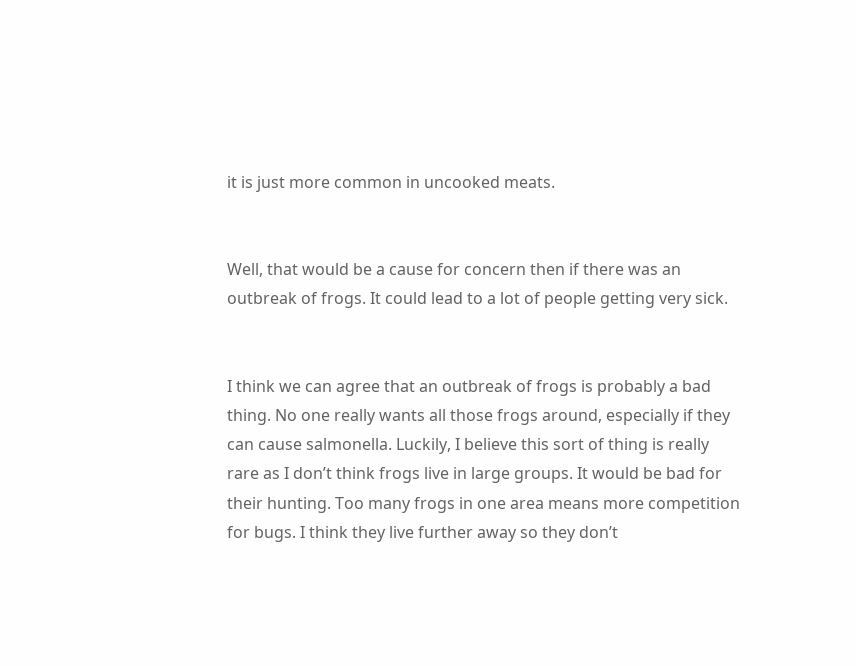it is just more common in uncooked meats.


Well, that would be a cause for concern then if there was an outbreak of frogs. It could lead to a lot of people getting very sick.


I think we can agree that an outbreak of frogs is probably a bad thing. No one really wants all those frogs around, especially if they can cause salmonella. Luckily, I believe this sort of thing is really rare as I don’t think frogs live in large groups. It would be bad for their hunting. Too many frogs in one area means more competition for bugs. I think they live further away so they don’t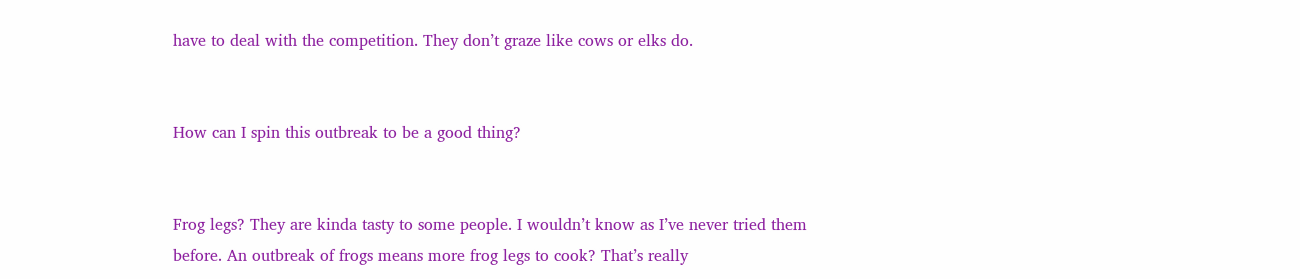have to deal with the competition. They don’t graze like cows or elks do.


How can I spin this outbreak to be a good thing?


Frog legs? They are kinda tasty to some people. I wouldn’t know as I’ve never tried them before. An outbreak of frogs means more frog legs to cook? That’s really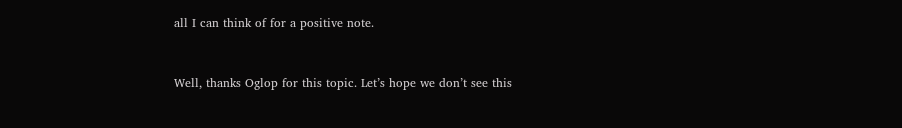all I can think of for a positive note.


Well, thanks Oglop for this topic. Let’s hope we don’t see this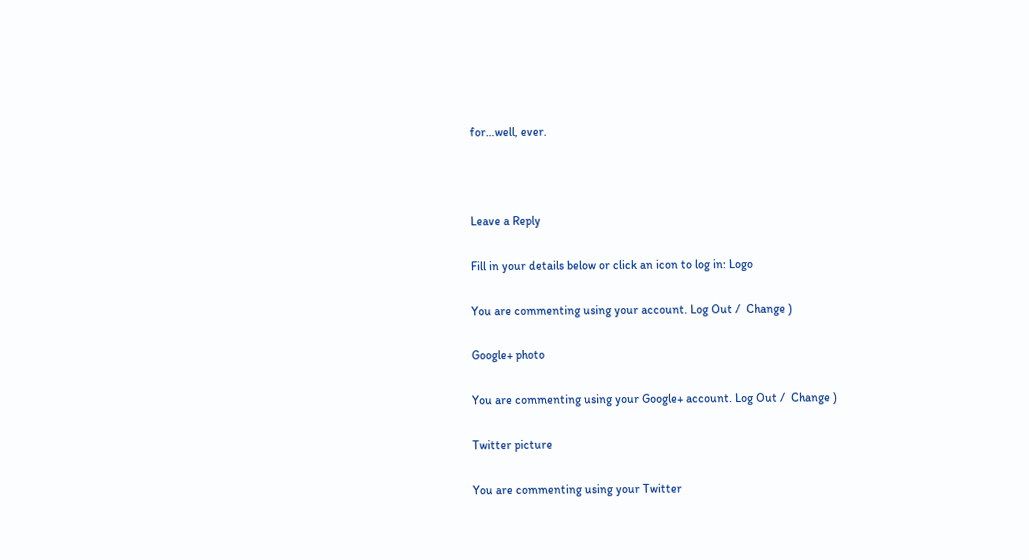for…well, ever.



Leave a Reply

Fill in your details below or click an icon to log in: Logo

You are commenting using your account. Log Out /  Change )

Google+ photo

You are commenting using your Google+ account. Log Out /  Change )

Twitter picture

You are commenting using your Twitter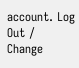account. Log Out /  Change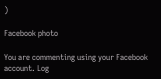)

Facebook photo

You are commenting using your Facebook account. Log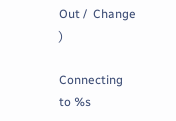Out /  Change )

Connecting to %s